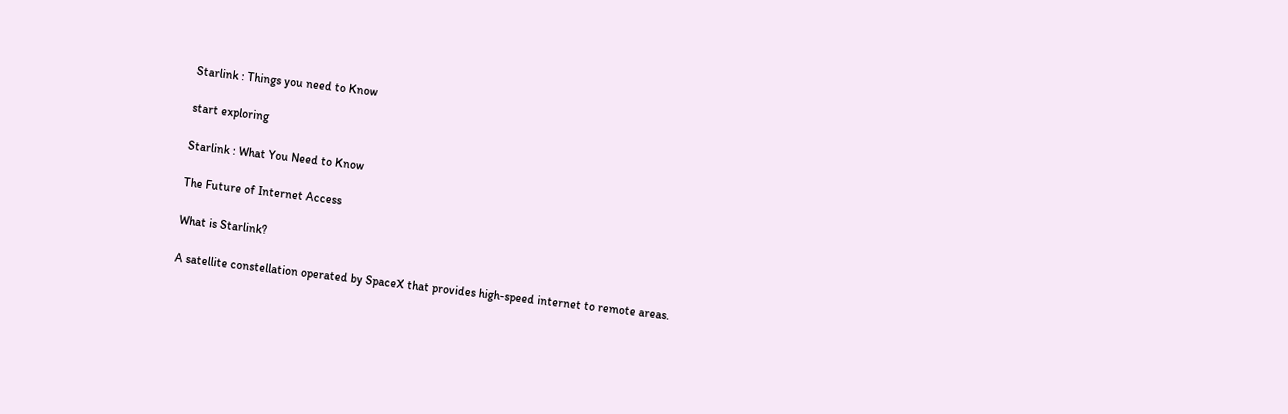Starlink : Things you need to Know

start exploring

Starlink : What You Need to Know

The Future of Internet Access

What is Starlink?

A satellite constellation operated by SpaceX that provides high-speed internet to remote areas.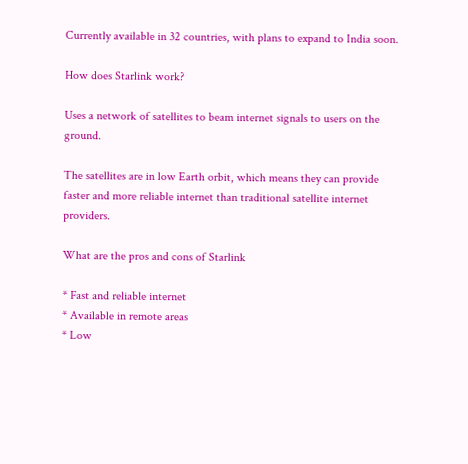Currently available in 32 countries, with plans to expand to India soon.

How does Starlink work?

Uses a network of satellites to beam internet signals to users on the ground.

The satellites are in low Earth orbit, which means they can provide faster and more reliable internet than traditional satellite internet providers.

What are the pros and cons of Starlink

* Fast and reliable internet
* Available in remote areas
* Low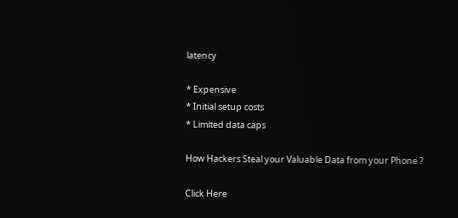latency

* Expensive
* Initial setup costs
* Limited data caps

How Hackers Steal your Valuable Data from your Phone ?

Click Here